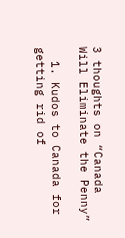3 thoughts on “Canada Will Eliminate the Penny”

  1. Kudos to Canada for getting rid of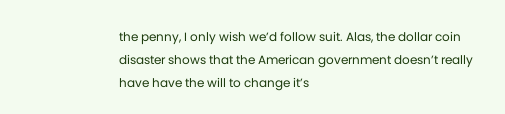the penny, I only wish we’d follow suit. Alas, the dollar coin disaster shows that the American government doesn’t really have have the will to change it’s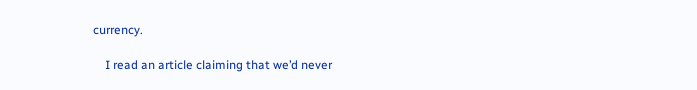currency.

    I read an article claiming that we’d never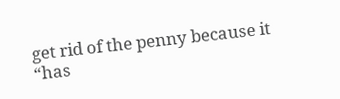get rid of the penny because it “has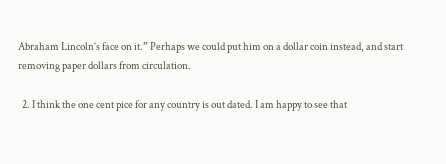Abraham Lincoln’s face on it.” Perhaps we could put him on a dollar coin instead, and start removing paper dollars from circulation.

  2. I think the one cent pice for any country is out dated. I am happy to see that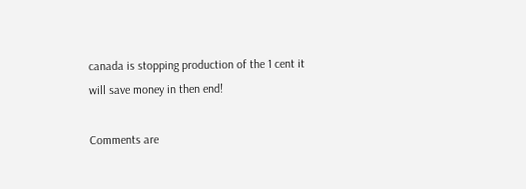canada is stopping production of the 1 cent it will save money in then end!

Comments are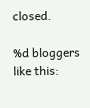closed.

%d bloggers like this: